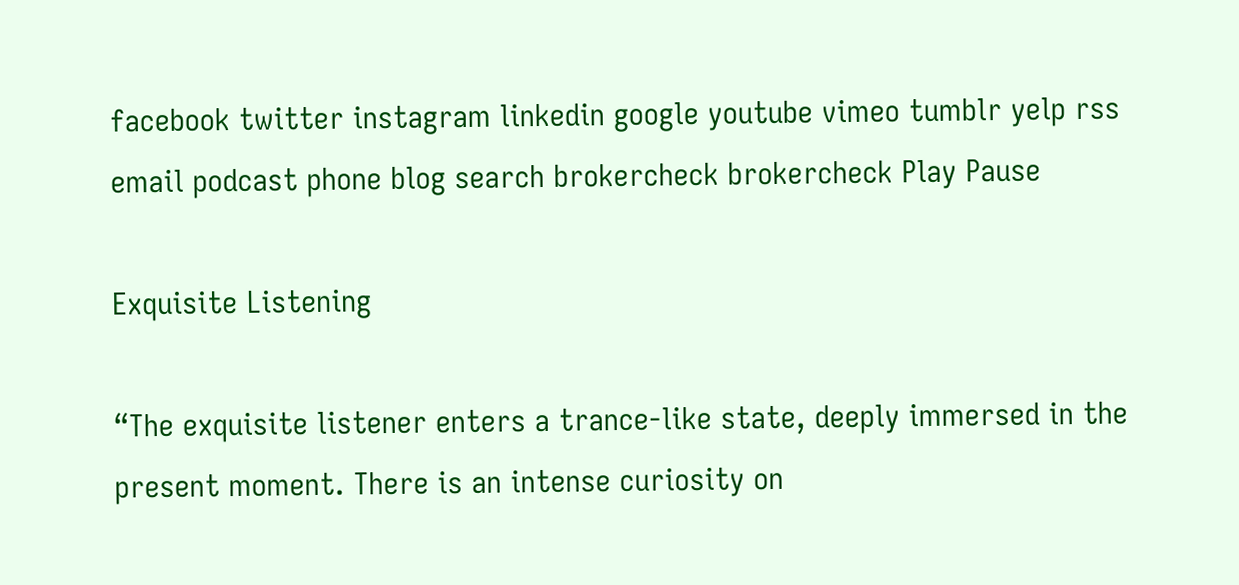facebook twitter instagram linkedin google youtube vimeo tumblr yelp rss email podcast phone blog search brokercheck brokercheck Play Pause

Exquisite Listening

“The exquisite listener enters a trance-like state, deeply immersed in the present moment. There is an intense curiosity on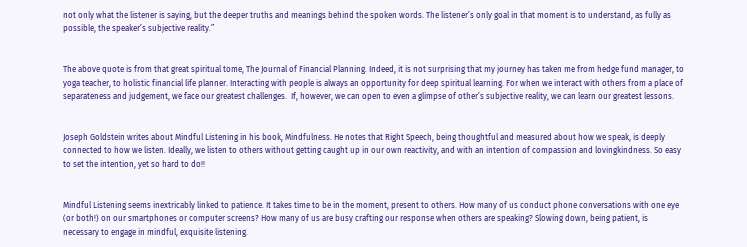not only what the listener is saying, but the deeper truths and meanings behind the spoken words. The listener’s only goal in that moment is to understand, as fully as possible, the speaker’s subjective reality.”


The above quote is from that great spiritual tome, The Journal of Financial Planning. Indeed, it is not surprising that my journey has taken me from hedge fund manager, to yoga teacher, to holistic financial life planner. Interacting with people is always an opportunity for deep spiritual learning. For when we interact with others from a place of separateness and judgement, we face our greatest challenges.  If, however, we can open to even a glimpse of other’s subjective reality, we can learn our greatest lessons.


Joseph Goldstein writes about Mindful Listening in his book, Mindfulness. He notes that Right Speech, being thoughtful and measured about how we speak, is deeply connected to how we listen. Ideally, we listen to others without getting caught up in our own reactivity, and with an intention of compassion and lovingkindness. So easy to set the intention, yet so hard to do!!


Mindful Listening seems inextricably linked to patience. It takes time to be in the moment, present to others. How many of us conduct phone conversations with one eye (or both!) on our smartphones or computer screens? How many of us are busy crafting our response when others are speaking? Slowing down, being patient, is necessary to engage in mindful, exquisite listening.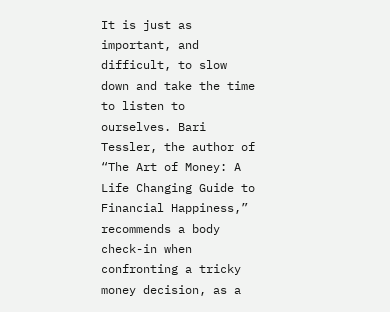It is just as important, and difficult, to slow down and take the time to listen to ourselves. Bari Tessler, the author of “The Art of Money: A Life Changing Guide to Financial Happiness,” recommends a body check-in when confronting a tricky money decision, as a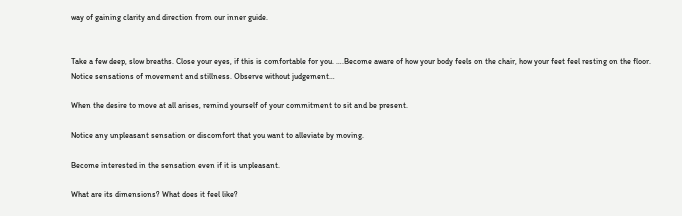way of gaining clarity and direction from our inner guide.


Take a few deep, slow breaths. Close your eyes, if this is comfortable for you. ….Become aware of how your body feels on the chair, how your feet feel resting on the floor. Notice sensations of movement and stillness. Observe without judgement…

When the desire to move at all arises, remind yourself of your commitment to sit and be present.

Notice any unpleasant sensation or discomfort that you want to alleviate by moving.

Become interested in the sensation even if it is unpleasant.

What are its dimensions? What does it feel like?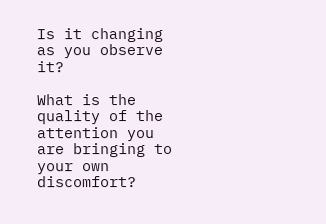Is it changing as you observe it?

What is the quality of the attention you are bringing to your own discomfort?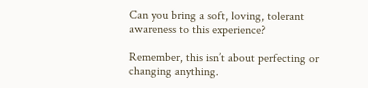Can you bring a soft, loving, tolerant awareness to this experience?

Remember, this isn’t about perfecting or changing anything.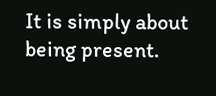It is simply about being present.